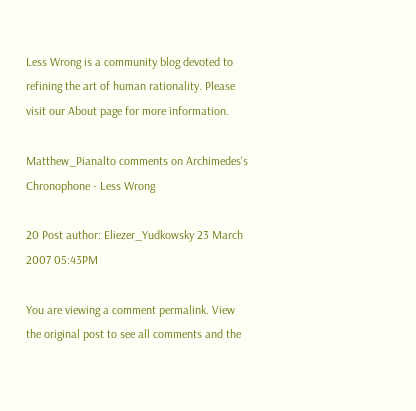Less Wrong is a community blog devoted to refining the art of human rationality. Please visit our About page for more information.

Matthew_Pianalto comments on Archimedes's Chronophone - Less Wrong

20 Post author: Eliezer_Yudkowsky 23 March 2007 05:43PM

You are viewing a comment permalink. View the original post to see all comments and the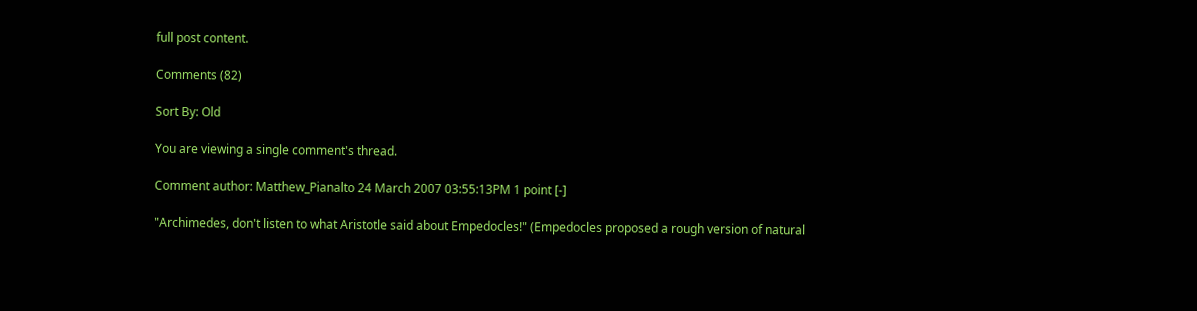full post content.

Comments (82)

Sort By: Old

You are viewing a single comment's thread.

Comment author: Matthew_Pianalto 24 March 2007 03:55:13PM 1 point [-]

"Archimedes, don't listen to what Aristotle said about Empedocles!" (Empedocles proposed a rough version of natural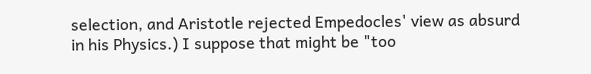selection, and Aristotle rejected Empedocles' view as absurd in his Physics.) I suppose that might be "too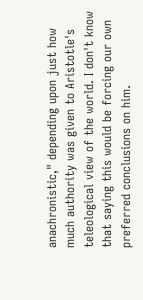anachronistic," depending upon just how much authority was given to Aristotle's teleological view of the world. I don't know that saying this would be forcing our own preferred conclusions on him.